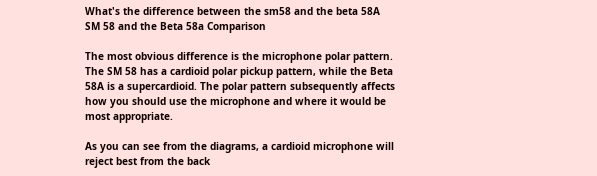What's the difference between the sm58 and the beta 58A
SM 58 and the Beta 58a Comparison

The most obvious difference is the microphone polar pattern. The SM 58 has a cardioid polar pickup pattern, while the Beta 58A is a supercardioid. The polar pattern subsequently affects how you should use the microphone and where it would be most appropriate.

As you can see from the diagrams, a cardioid microphone will reject best from the back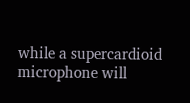while a supercardioid microphone will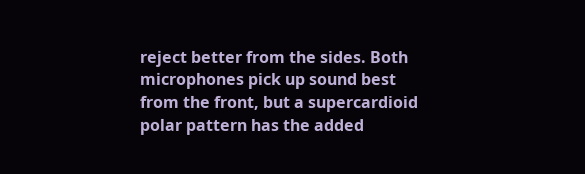reject better from the sides. Both microphones pick up sound best from the front, but a supercardioid polar pattern has the added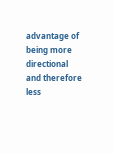advantage of being more directional and therefore less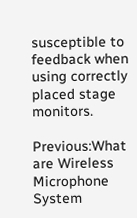susceptible to feedback when using correctly placed stage monitors.

Previous:What are Wireless Microphone System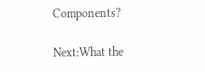Components?

Next:What the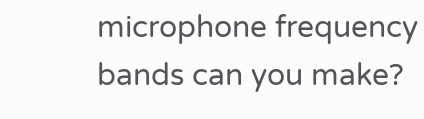microphone frequency bands can you make?